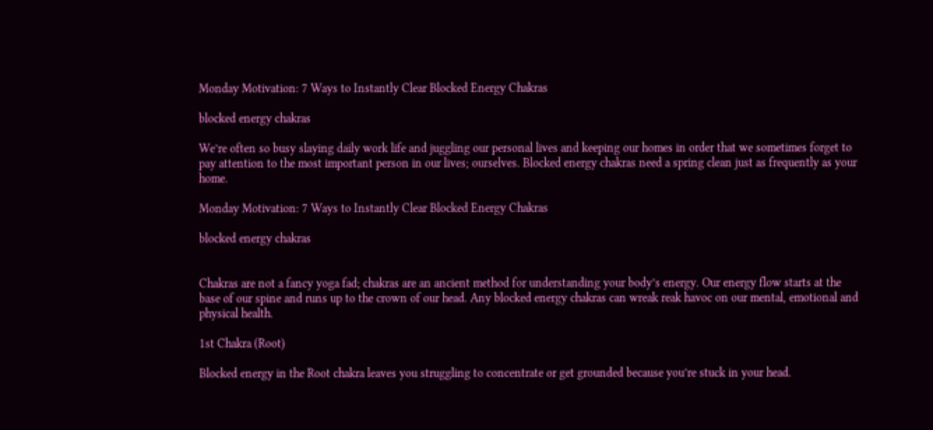Monday Motivation: 7 Ways to Instantly Clear Blocked Energy Chakras

blocked energy chakras

We’re often so busy slaying daily work life and juggling our personal lives and keeping our homes in order that we sometimes forget to pay attention to the most important person in our lives; ourselves. Blocked energy chakras need a spring clean just as frequently as your home.

Monday Motivation: 7 Ways to Instantly Clear Blocked Energy Chakras

blocked energy chakras


Chakras are not a fancy yoga fad; chakras are an ancient method for understanding your body’s energy. Our energy flow starts at the base of our spine and runs up to the crown of our head. Any blocked energy chakras can wreak reak havoc on our mental, emotional and physical health.

1st Chakra (Root)

Blocked energy in the Root chakra leaves you struggling to concentrate or get grounded because you’re stuck in your head.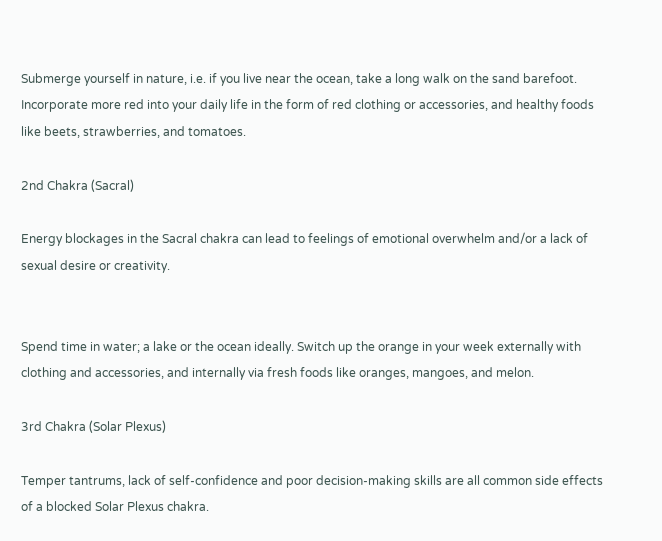Submerge yourself in nature, i.e. if you live near the ocean, take a long walk on the sand barefoot. Incorporate more red into your daily life in the form of red clothing or accessories, and healthy foods like beets, strawberries, and tomatoes.

2nd Chakra (Sacral)

Energy blockages in the Sacral chakra can lead to feelings of emotional overwhelm and/or a lack of sexual desire or creativity.


Spend time in water; a lake or the ocean ideally. Switch up the orange in your week externally with clothing and accessories, and internally via fresh foods like oranges, mangoes, and melon.

3rd Chakra (Solar Plexus)

Temper tantrums, lack of self-confidence and poor decision-making skills are all common side effects of a blocked Solar Plexus chakra.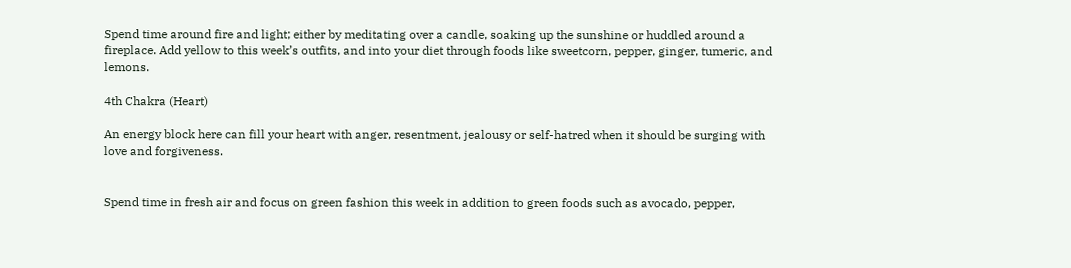Spend time around fire and light; either by meditating over a candle, soaking up the sunshine or huddled around a fireplace. Add yellow to this week’s outfits, and into your diet through foods like sweetcorn, pepper, ginger, tumeric, and lemons.

4th Chakra (Heart)

An energy block here can fill your heart with anger, resentment, jealousy or self-hatred when it should be surging with love and forgiveness.


Spend time in fresh air and focus on green fashion this week in addition to green foods such as avocado, pepper,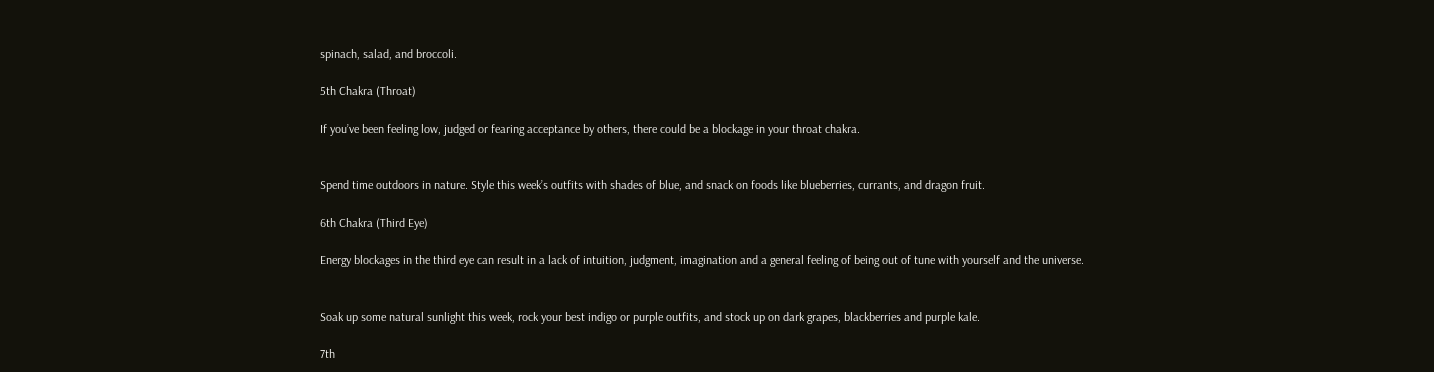spinach, salad, and broccoli.

5th Chakra (Throat)

If you’ve been feeling low, judged or fearing acceptance by others, there could be a blockage in your throat chakra.


Spend time outdoors in nature. Style this week’s outfits with shades of blue, and snack on foods like blueberries, currants, and dragon fruit.

6th Chakra (Third Eye)

Energy blockages in the third eye can result in a lack of intuition, judgment, imagination and a general feeling of being out of tune with yourself and the universe.


Soak up some natural sunlight this week, rock your best indigo or purple outfits, and stock up on dark grapes, blackberries and purple kale.

7th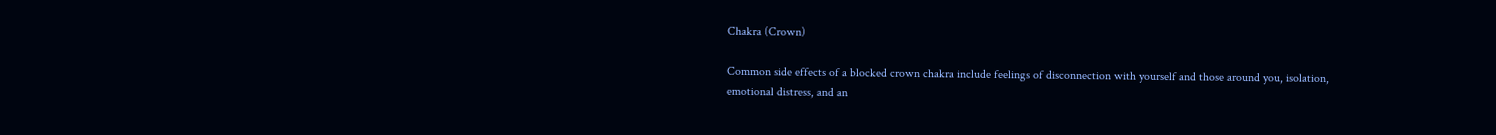Chakra (Crown)

Common side effects of a blocked crown chakra include feelings of disconnection with yourself and those around you, isolation, emotional distress, and an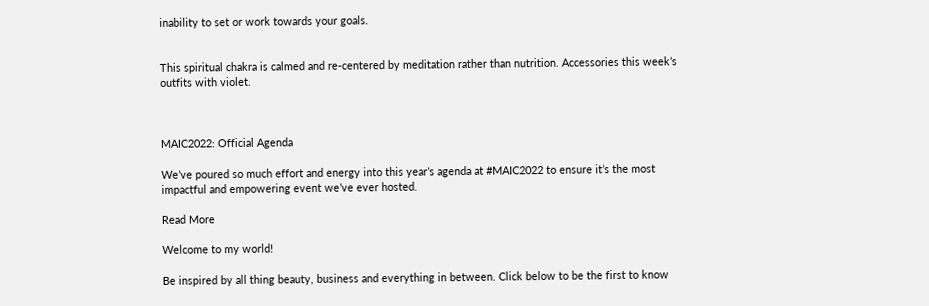inability to set or work towards your goals.


This spiritual chakra is calmed and re-centered by meditation rather than nutrition. Accessories this week’s outfits with violet.



MAIC2022: Official Agenda

We’ve poured so much effort and energy into this year’s agenda at #MAIC2022 to ensure it’s the most impactful and empowering event we’ve ever hosted.

Read More

Welcome to my world!

Be inspired by all thing beauty, business and everything in between. Click below to be the first to know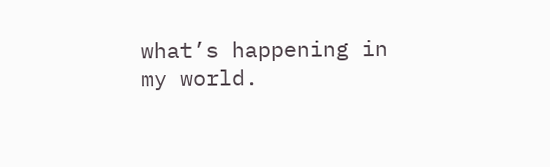what’s happening in my world.